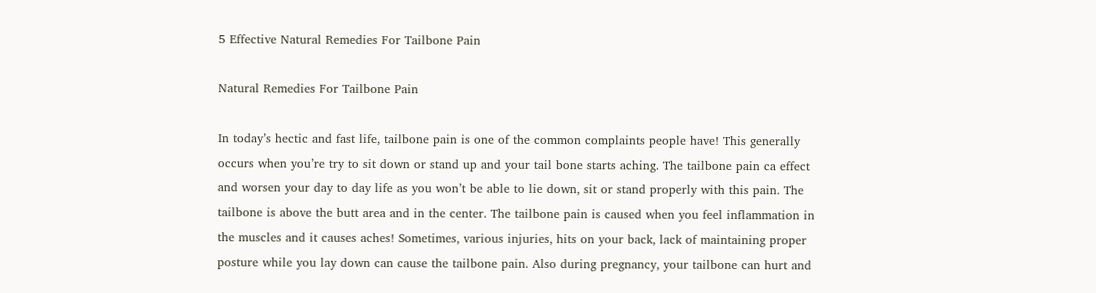5 Effective Natural Remedies For Tailbone Pain

Natural Remedies For Tailbone Pain

In today’s hectic and fast life, tailbone pain is one of the common complaints people have! This generally occurs when you’re try to sit down or stand up and your tail bone starts aching. The tailbone pain ca effect and worsen your day to day life as you won’t be able to lie down, sit or stand properly with this pain. The tailbone is above the butt area and in the center. The tailbone pain is caused when you feel inflammation in the muscles and it causes aches! Sometimes, various injuries, hits on your back, lack of maintaining proper posture while you lay down can cause the tailbone pain. Also during pregnancy, your tailbone can hurt and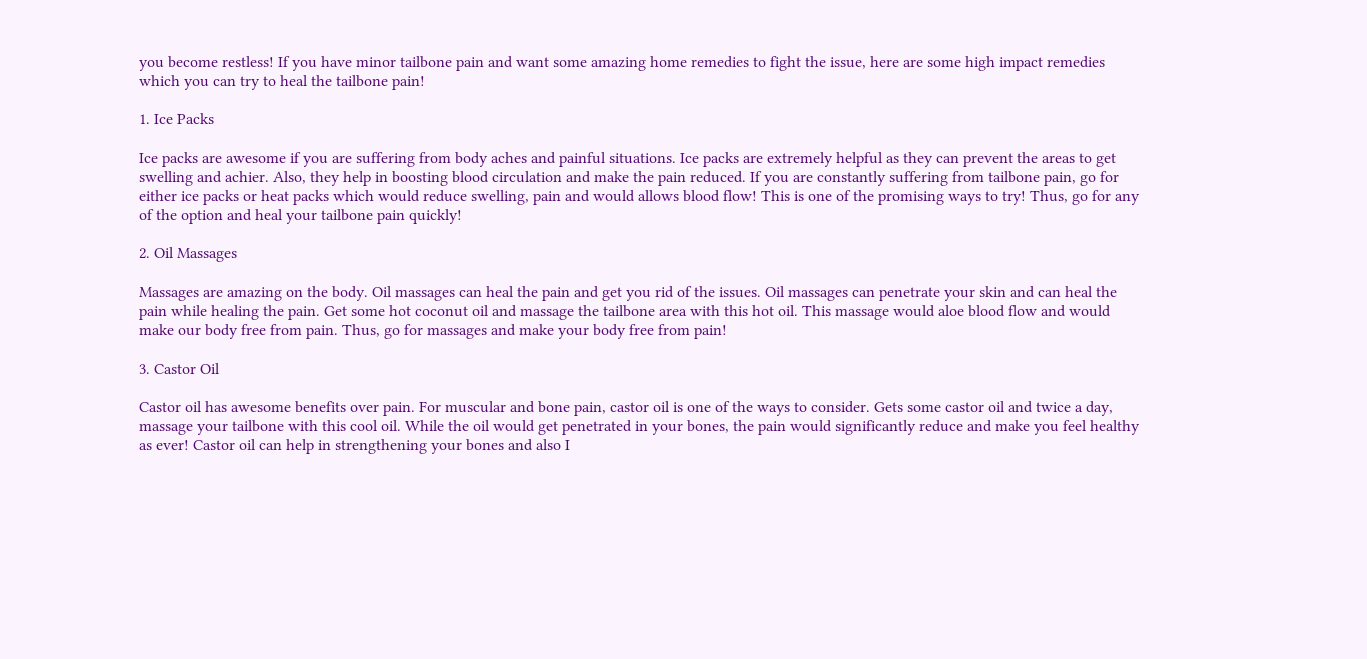you become restless! If you have minor tailbone pain and want some amazing home remedies to fight the issue, here are some high impact remedies which you can try to heal the tailbone pain!

1. Ice Packs

Ice packs are awesome if you are suffering from body aches and painful situations. Ice packs are extremely helpful as they can prevent the areas to get swelling and achier. Also, they help in boosting blood circulation and make the pain reduced. If you are constantly suffering from tailbone pain, go for either ice packs or heat packs which would reduce swelling, pain and would allows blood flow! This is one of the promising ways to try! Thus, go for any of the option and heal your tailbone pain quickly!

2. Oil Massages

Massages are amazing on the body. Oil massages can heal the pain and get you rid of the issues. Oil massages can penetrate your skin and can heal the pain while healing the pain. Get some hot coconut oil and massage the tailbone area with this hot oil. This massage would aloe blood flow and would make our body free from pain. Thus, go for massages and make your body free from pain!

3. Castor Oil

Castor oil has awesome benefits over pain. For muscular and bone pain, castor oil is one of the ways to consider. Gets some castor oil and twice a day, massage your tailbone with this cool oil. While the oil would get penetrated in your bones, the pain would significantly reduce and make you feel healthy as ever! Castor oil can help in strengthening your bones and also I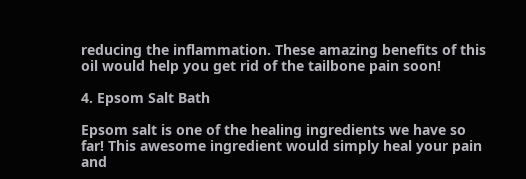reducing the inflammation. These amazing benefits of this oil would help you get rid of the tailbone pain soon!

4. Epsom Salt Bath

Epsom salt is one of the healing ingredients we have so far! This awesome ingredient would simply heal your pain and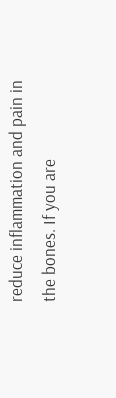reduce inflammation and pain in the bones. If you are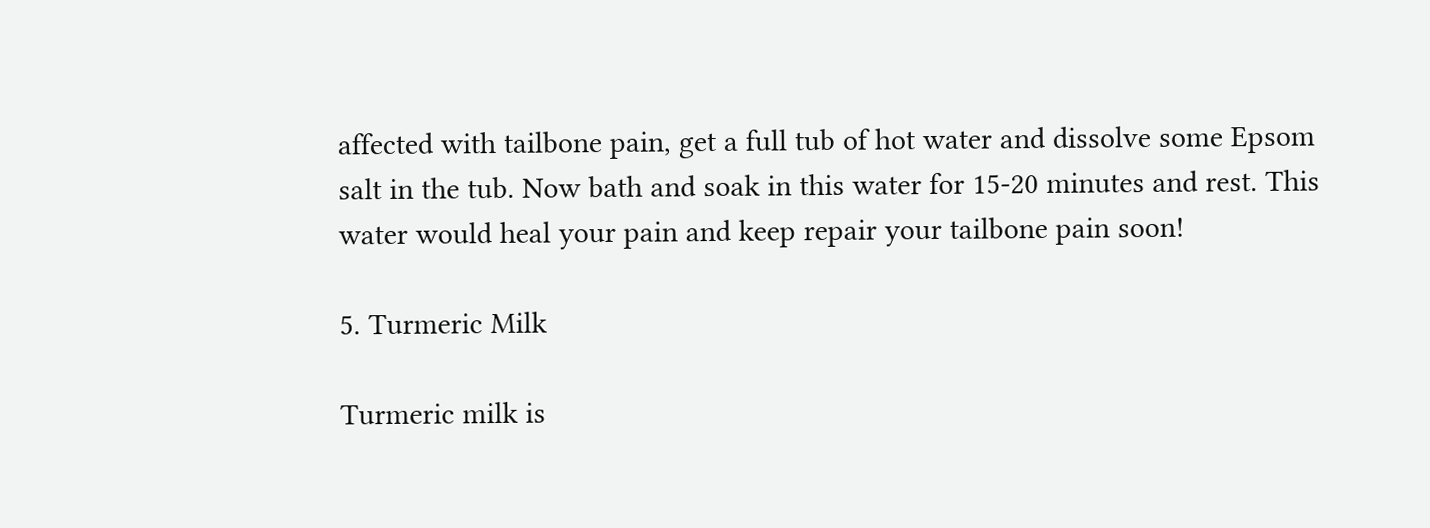affected with tailbone pain, get a full tub of hot water and dissolve some Epsom salt in the tub. Now bath and soak in this water for 15-20 minutes and rest. This water would heal your pain and keep repair your tailbone pain soon!

5. Turmeric Milk

Turmeric milk is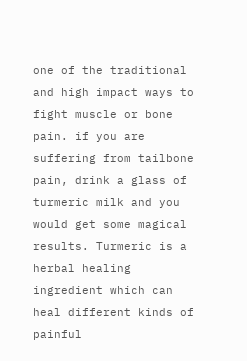one of the traditional and high impact ways to fight muscle or bone pain. if you are suffering from tailbone pain, drink a glass of turmeric milk and you would get some magical results. Turmeric is a herbal healing ingredient which can heal different kinds of painful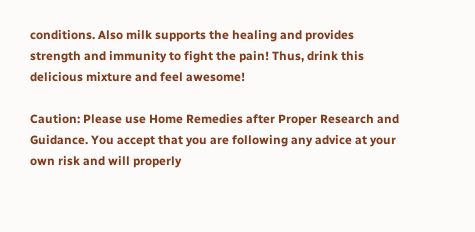conditions. Also milk supports the healing and provides strength and immunity to fight the pain! Thus, drink this delicious mixture and feel awesome!

Caution: Please use Home Remedies after Proper Research and Guidance. You accept that you are following any advice at your own risk and will properly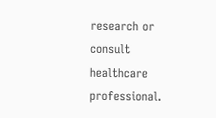research or consult healthcare professional.